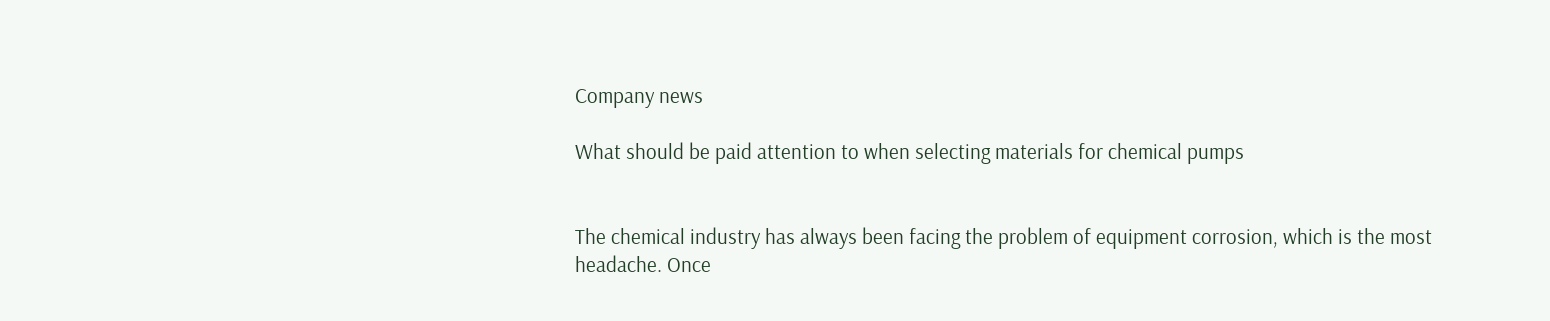Company news

What should be paid attention to when selecting materials for chemical pumps


The chemical industry has always been facing the problem of equipment corrosion, which is the most headache. Once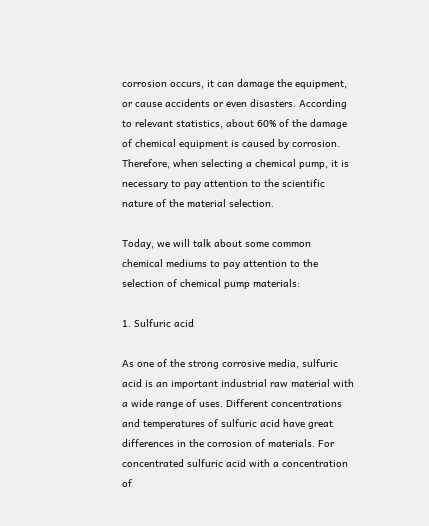corrosion occurs, it can damage the equipment, or cause accidents or even disasters. According to relevant statistics, about 60% of the damage of chemical equipment is caused by corrosion. Therefore, when selecting a chemical pump, it is necessary to pay attention to the scientific nature of the material selection.

Today, we will talk about some common chemical mediums to pay attention to the selection of chemical pump materials:

1. Sulfuric acid

As one of the strong corrosive media, sulfuric acid is an important industrial raw material with a wide range of uses. Different concentrations and temperatures of sulfuric acid have great differences in the corrosion of materials. For concentrated sulfuric acid with a concentration of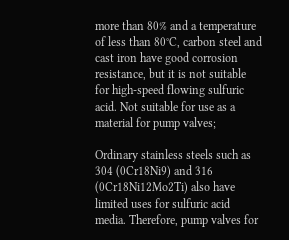more than 80% and a temperature of less than 80°C, carbon steel and cast iron have good corrosion resistance, but it is not suitable for high-speed flowing sulfuric acid. Not suitable for use as a material for pump valves;

Ordinary stainless steels such as 304 (0Cr18Ni9) and 316 (0Cr18Ni12Mo2Ti) also have limited uses for sulfuric acid media. Therefore, pump valves for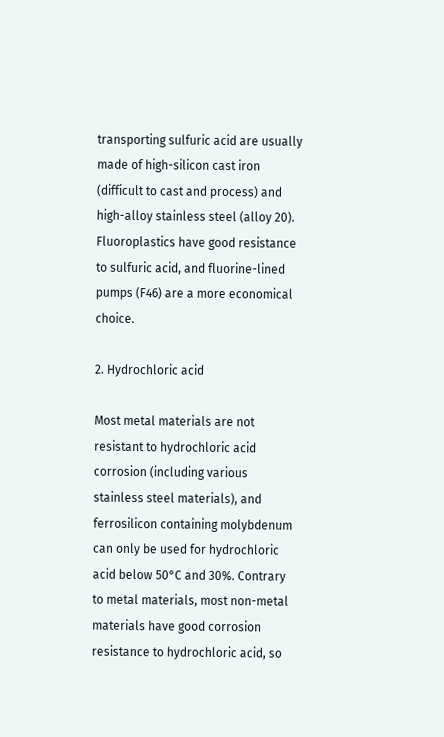transporting sulfuric acid are usually made of high-silicon cast iron (difficult to cast and process) and high-alloy stainless steel (alloy 20). Fluoroplastics have good resistance to sulfuric acid, and fluorine-lined pumps (F46) are a more economical choice.

2. Hydrochloric acid

Most metal materials are not resistant to hydrochloric acid corrosion (including various stainless steel materials), and ferrosilicon containing molybdenum can only be used for hydrochloric acid below 50°C and 30%. Contrary to metal materials, most non-metal materials have good corrosion resistance to hydrochloric acid, so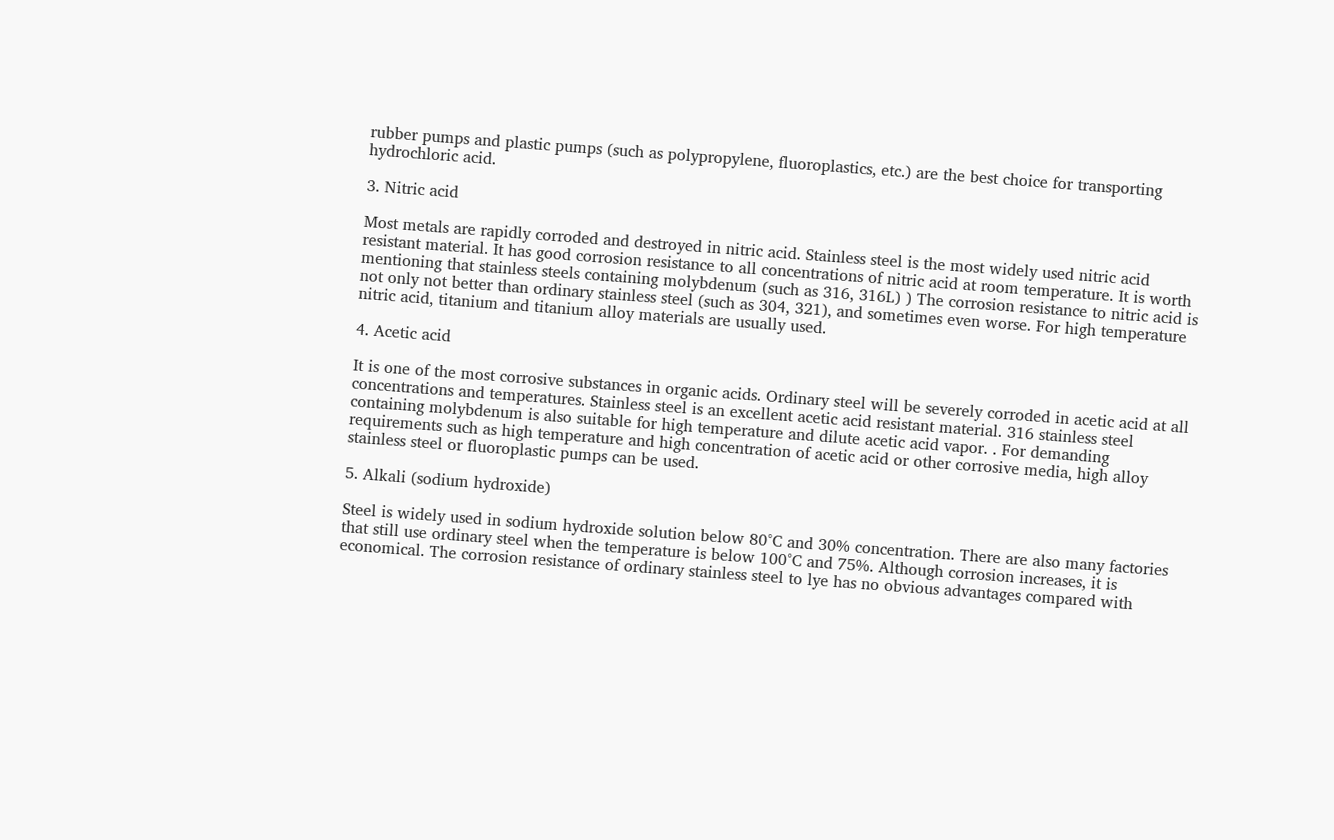rubber pumps and plastic pumps (such as polypropylene, fluoroplastics, etc.) are the best choice for transporting hydrochloric acid.

3. Nitric acid

Most metals are rapidly corroded and destroyed in nitric acid. Stainless steel is the most widely used nitric acid resistant material. It has good corrosion resistance to all concentrations of nitric acid at room temperature. It is worth mentioning that stainless steels containing molybdenum (such as 316, 316L) ) The corrosion resistance to nitric acid is not only not better than ordinary stainless steel (such as 304, 321), and sometimes even worse. For high temperature nitric acid, titanium and titanium alloy materials are usually used.

4. Acetic acid

It is one of the most corrosive substances in organic acids. Ordinary steel will be severely corroded in acetic acid at all concentrations and temperatures. Stainless steel is an excellent acetic acid resistant material. 316 stainless steel containing molybdenum is also suitable for high temperature and dilute acetic acid vapor. . For demanding requirements such as high temperature and high concentration of acetic acid or other corrosive media, high alloy stainless steel or fluoroplastic pumps can be used.

5. Alkali (sodium hydroxide)

Steel is widely used in sodium hydroxide solution below 80°C and 30% concentration. There are also many factories that still use ordinary steel when the temperature is below 100°C and 75%. Although corrosion increases, it is economical. The corrosion resistance of ordinary stainless steel to lye has no obvious advantages compared with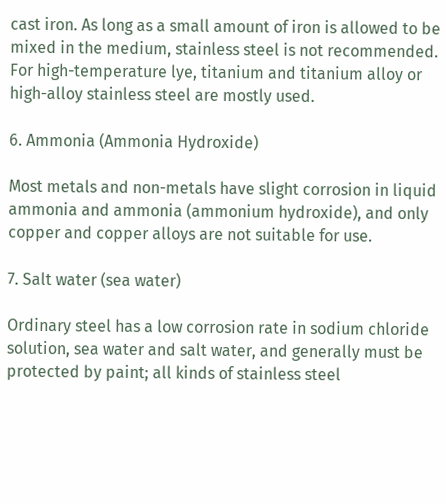cast iron. As long as a small amount of iron is allowed to be mixed in the medium, stainless steel is not recommended. For high-temperature lye, titanium and titanium alloy or high-alloy stainless steel are mostly used.

6. Ammonia (Ammonia Hydroxide)

Most metals and non-metals have slight corrosion in liquid ammonia and ammonia (ammonium hydroxide), and only copper and copper alloys are not suitable for use.

7. Salt water (sea water)

Ordinary steel has a low corrosion rate in sodium chloride solution, sea water and salt water, and generally must be protected by paint; all kinds of stainless steel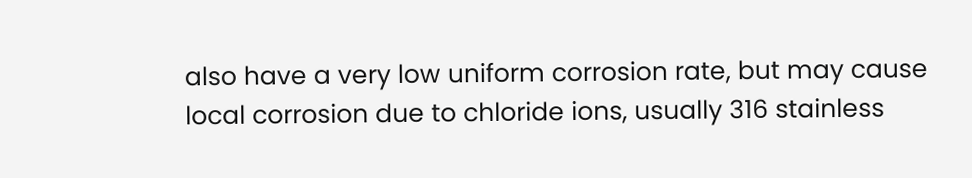also have a very low uniform corrosion rate, but may cause local corrosion due to chloride ions, usually 316 stainless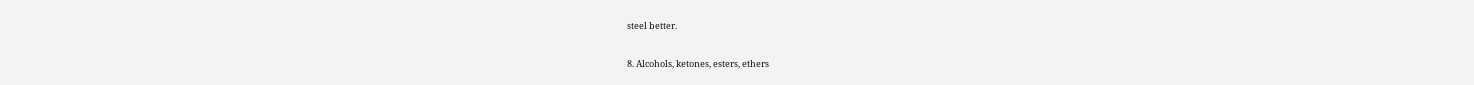steel better.

8. Alcohols, ketones, esters, ethers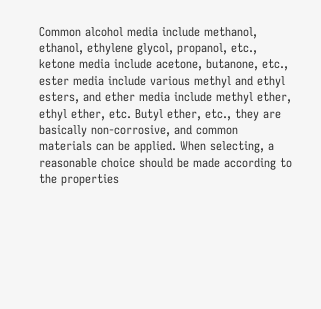Common alcohol media include methanol, ethanol, ethylene glycol, propanol, etc., ketone media include acetone, butanone, etc., ester media include various methyl and ethyl esters, and ether media include methyl ether, ethyl ether, etc. Butyl ether, etc., they are basically non-corrosive, and common materials can be applied. When selecting, a reasonable choice should be made according to the properties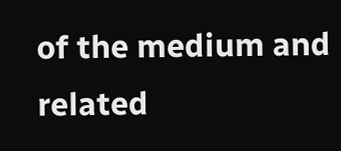of the medium and related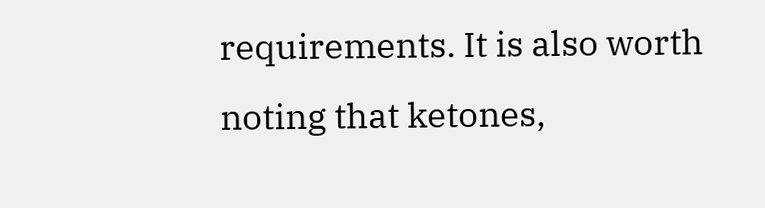requirements. It is also worth noting that ketones,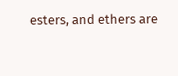esters, and ethers are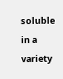soluble in a variety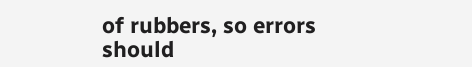of rubbers, so errors should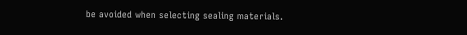be avoided when selecting sealing materials.